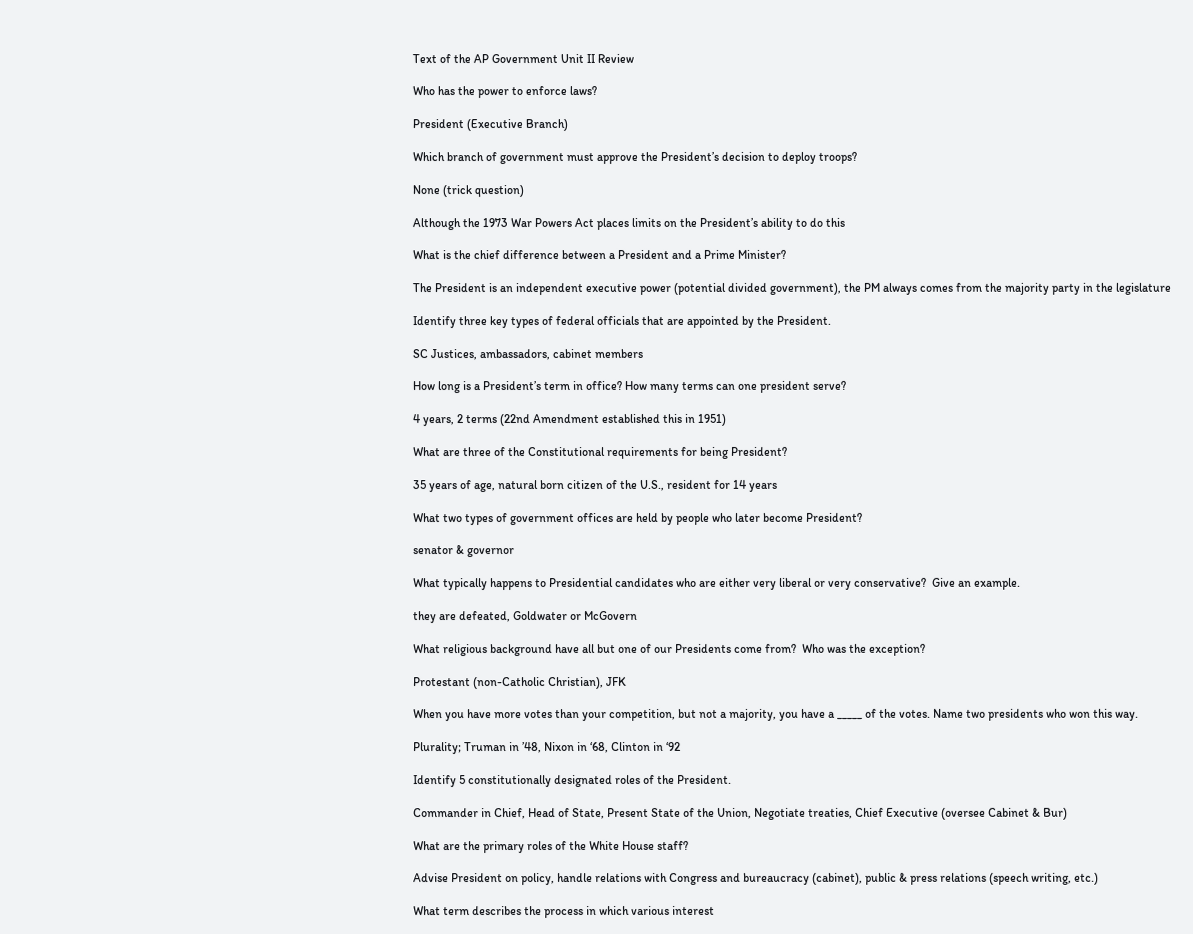Text of the AP Government Unit II Review

Who has the power to enforce laws?

President (Executive Branch)

Which branch of government must approve the President’s decision to deploy troops?

None (trick question)

Although the 1973 War Powers Act places limits on the President’s ability to do this

What is the chief difference between a President and a Prime Minister?

The President is an independent executive power (potential divided government), the PM always comes from the majority party in the legislature

Identify three key types of federal officials that are appointed by the President.

SC Justices, ambassadors, cabinet members

How long is a President’s term in office? How many terms can one president serve?

4 years, 2 terms (22nd Amendment established this in 1951)

What are three of the Constitutional requirements for being President?

35 years of age, natural born citizen of the U.S., resident for 14 years

What two types of government offices are held by people who later become President?

senator & governor

What typically happens to Presidential candidates who are either very liberal or very conservative?  Give an example.

they are defeated, Goldwater or McGovern

What religious background have all but one of our Presidents come from?  Who was the exception?

Protestant (non-Catholic Christian), JFK

When you have more votes than your competition, but not a majority, you have a _____ of the votes. Name two presidents who won this way.

Plurality; Truman in ’48, Nixon in ‘68, Clinton in ‘92

Identify 5 constitutionally designated roles of the President.

Commander in Chief, Head of State, Present State of the Union, Negotiate treaties, Chief Executive (oversee Cabinet & Bur)

What are the primary roles of the White House staff?

Advise President on policy, handle relations with Congress and bureaucracy (cabinet), public & press relations (speech writing, etc.)

What term describes the process in which various interest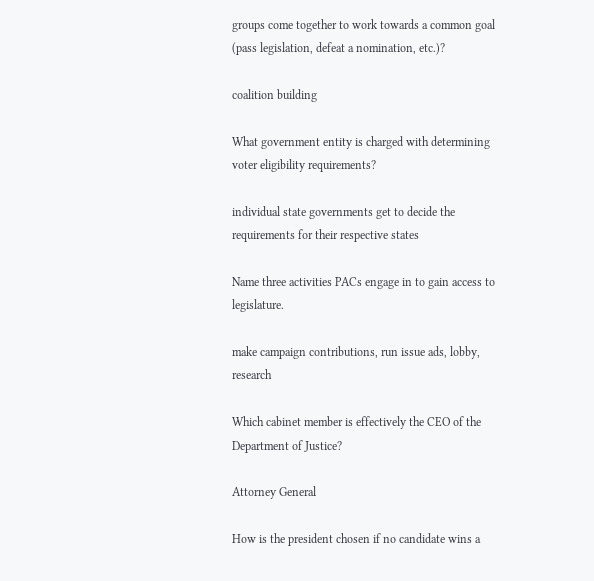groups come together to work towards a common goal (pass legislation, defeat a nomination, etc.)?

coalition building

What government entity is charged with determining voter eligibility requirements?

individual state governments get to decide the requirements for their respective states

Name three activities PACs engage in to gain access to legislature.

make campaign contributions, run issue ads, lobby, research

Which cabinet member is effectively the CEO of the Department of Justice?

Attorney General

How is the president chosen if no candidate wins a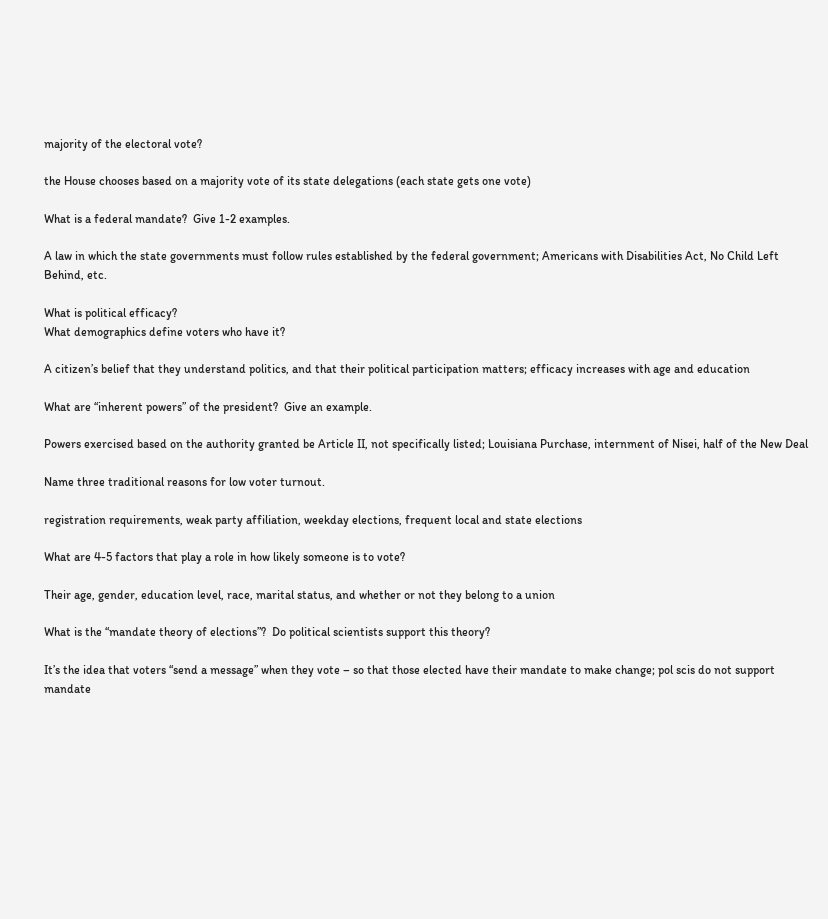majority of the electoral vote?

the House chooses based on a majority vote of its state delegations (each state gets one vote)

What is a federal mandate?  Give 1-2 examples.

A law in which the state governments must follow rules established by the federal government; Americans with Disabilities Act, No Child Left Behind, etc.

What is political efficacy?
What demographics define voters who have it?

A citizen’s belief that they understand politics, and that their political participation matters; efficacy increases with age and education

What are “inherent powers” of the president?  Give an example.

Powers exercised based on the authority granted be Article II, not specifically listed; Louisiana Purchase, internment of Nisei, half of the New Deal

Name three traditional reasons for low voter turnout.

registration requirements, weak party affiliation, weekday elections, frequent local and state elections

What are 4-5 factors that play a role in how likely someone is to vote?

Their age, gender, education level, race, marital status, and whether or not they belong to a union

What is the “mandate theory of elections”?  Do political scientists support this theory?

It’s the idea that voters “send a message” when they vote – so that those elected have their mandate to make change; pol scis do not support mandate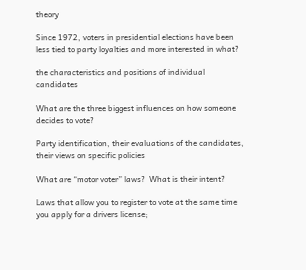theory

Since 1972, voters in presidential elections have been less tied to party loyalties and more interested in what?

the characteristics and positions of individual candidates

What are the three biggest influences on how someone decides to vote?

Party identification, their evaluations of the candidates, their views on specific policies

What are “motor voter” laws?  What is their intent?

Laws that allow you to register to vote at the same time you apply for a drivers license;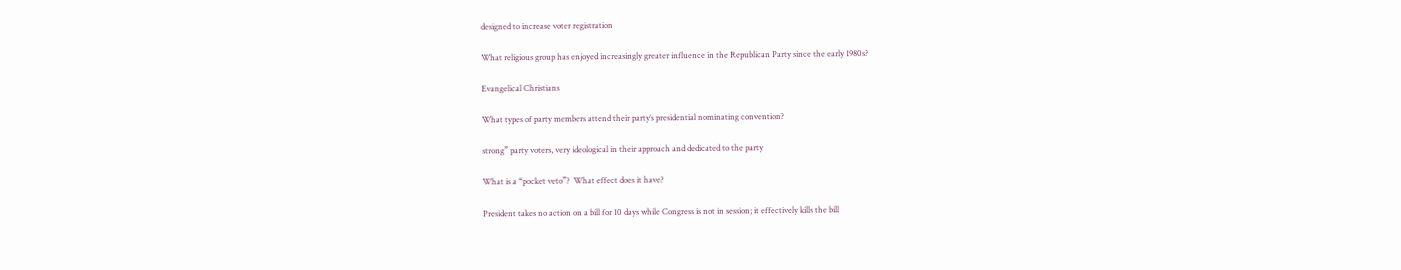designed to increase voter registration

What religious group has enjoyed increasingly greater influence in the Republican Party since the early 1980s?

Evangelical Christians

What types of party members attend their party’s presidential nominating convention?

strong” party voters, very ideological in their approach and dedicated to the party

What is a “pocket veto”?  What effect does it have?

President takes no action on a bill for 10 days while Congress is not in session; it effectively kills the bill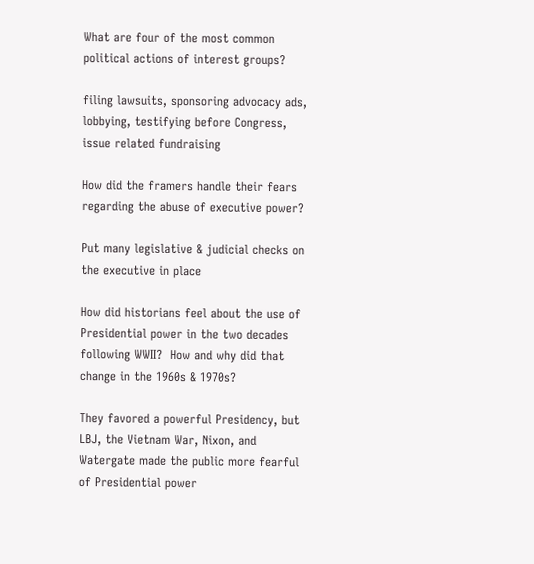What are four of the most common political actions of interest groups?

filing lawsuits, sponsoring advocacy ads, lobbying, testifying before Congress, issue related fundraising

How did the framers handle their fears regarding the abuse of executive power?

Put many legislative & judicial checks on the executive in place

How did historians feel about the use of Presidential power in the two decades following WWII?  How and why did that change in the 1960s & 1970s?

They favored a powerful Presidency, but LBJ, the Vietnam War, Nixon, and Watergate made the public more fearful of Presidential power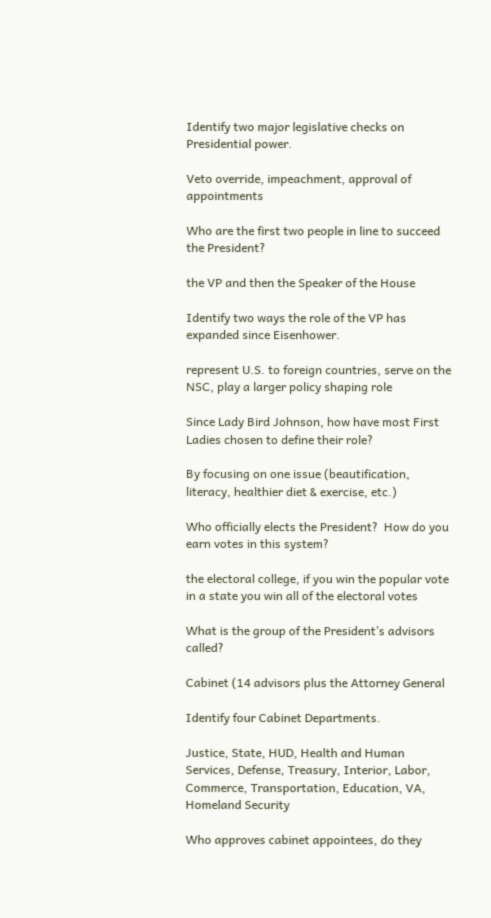Identify two major legislative checks on Presidential power.

Veto override, impeachment, approval of appointments

Who are the first two people in line to succeed the President?

the VP and then the Speaker of the House

Identify two ways the role of the VP has expanded since Eisenhower.

represent U.S. to foreign countries, serve on the NSC, play a larger policy shaping role

Since Lady Bird Johnson, how have most First Ladies chosen to define their role?

By focusing on one issue (beautification, literacy, healthier diet & exercise, etc.)

Who officially elects the President?  How do you earn votes in this system?

the electoral college, if you win the popular vote in a state you win all of the electoral votes

What is the group of the President’s advisors called?

Cabinet (14 advisors plus the Attorney General

Identify four Cabinet Departments.

Justice, State, HUD, Health and Human Services, Defense, Treasury, Interior, Labor, Commerce, Transportation, Education, VA, Homeland Security

Who approves cabinet appointees, do they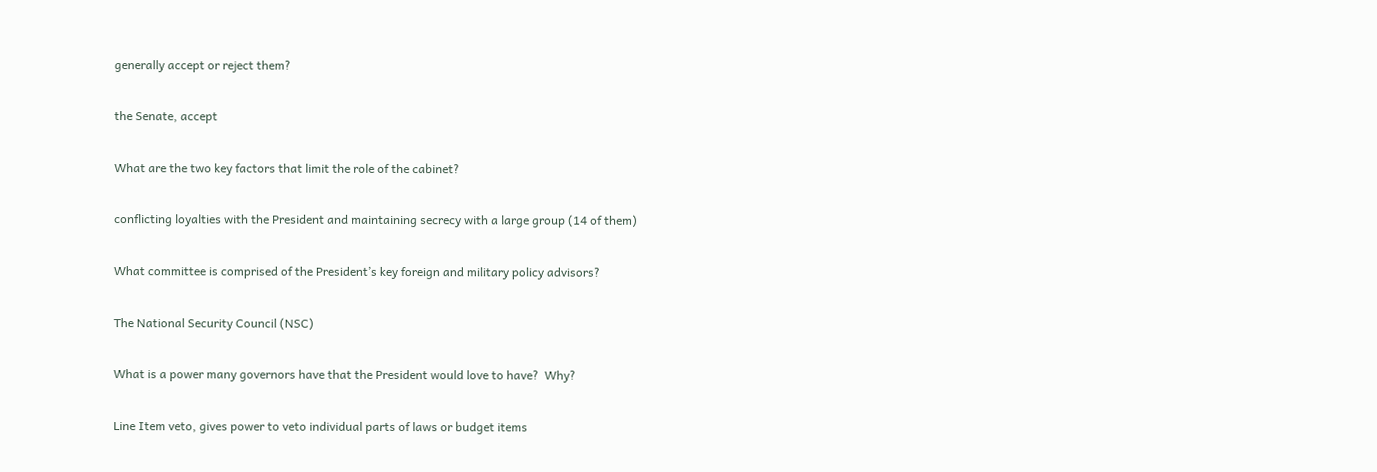generally accept or reject them?

the Senate, accept

What are the two key factors that limit the role of the cabinet?

conflicting loyalties with the President and maintaining secrecy with a large group (14 of them)

What committee is comprised of the President’s key foreign and military policy advisors?

The National Security Council (NSC)

What is a power many governors have that the President would love to have?  Why?

Line Item veto, gives power to veto individual parts of laws or budget items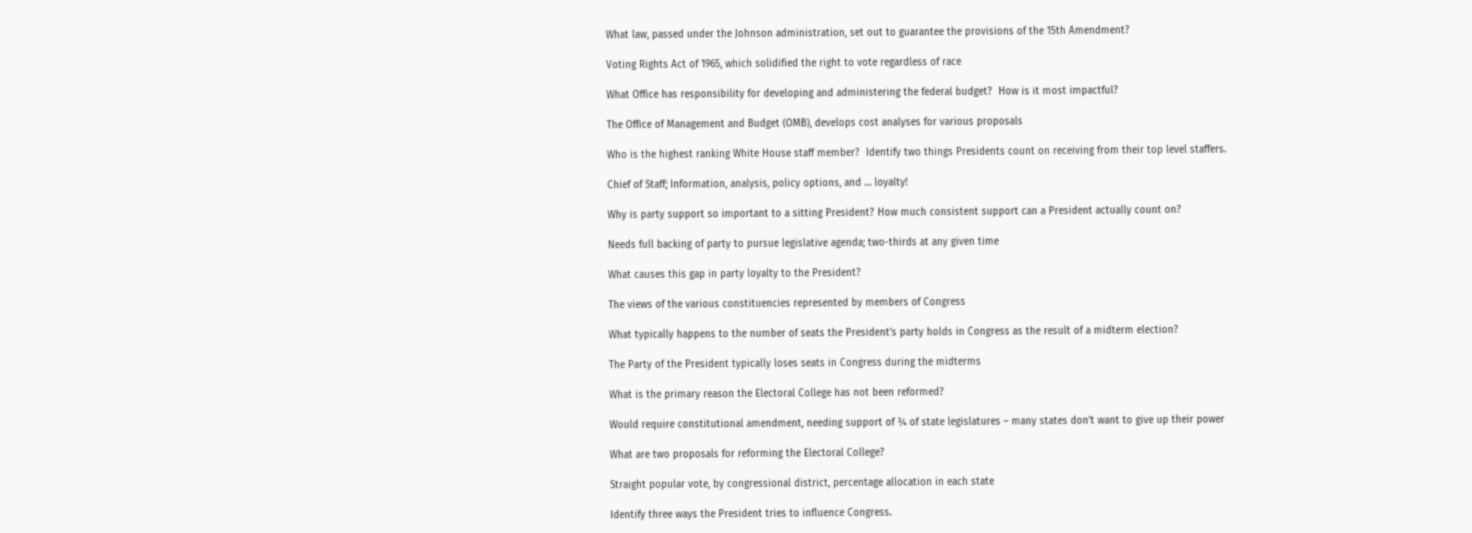What law, passed under the Johnson administration, set out to guarantee the provisions of the 15th Amendment?

Voting Rights Act of 1965, which solidified the right to vote regardless of race

What Office has responsibility for developing and administering the federal budget?  How is it most impactful?

The Office of Management and Budget (OMB), develops cost analyses for various proposals

Who is the highest ranking White House staff member?  Identify two things Presidents count on receiving from their top level staffers.

Chief of Staff; Information, analysis, policy options, and … loyalty!

Why is party support so important to a sitting President? How much consistent support can a President actually count on?

Needs full backing of party to pursue legislative agenda; two-thirds at any given time

What causes this gap in party loyalty to the President?

The views of the various constituencies represented by members of Congress

What typically happens to the number of seats the President’s party holds in Congress as the result of a midterm election?

The Party of the President typically loses seats in Congress during the midterms

What is the primary reason the Electoral College has not been reformed?

Would require constitutional amendment, needing support of ¾ of state legislatures – many states don’t want to give up their power

What are two proposals for reforming the Electoral College?

Straight popular vote, by congressional district, percentage allocation in each state

Identify three ways the President tries to influence Congress.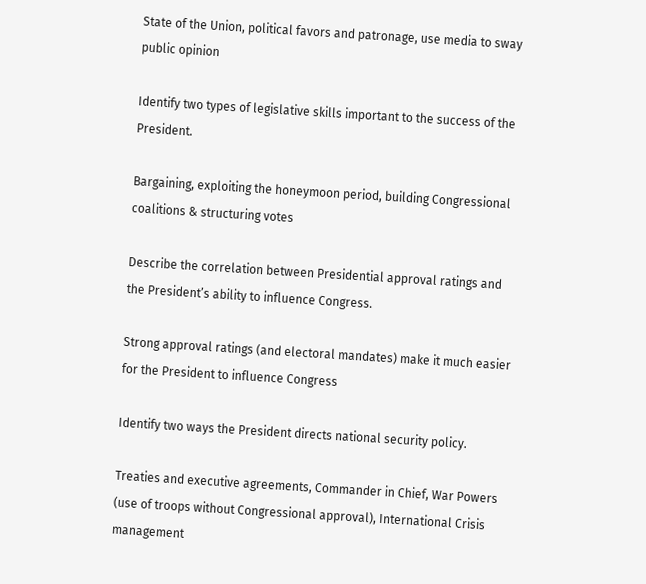State of the Union, political favors and patronage, use media to sway public opinion

Identify two types of legislative skills important to the success of the President.

Bargaining, exploiting the honeymoon period, building Congressional coalitions & structuring votes

Describe the correlation between Presidential approval ratings and the President’s ability to influence Congress.

Strong approval ratings (and electoral mandates) make it much easier for the President to influence Congress

Identify two ways the President directs national security policy.

Treaties and executive agreements, Commander in Chief, War Powers (use of troops without Congressional approval), International Crisis management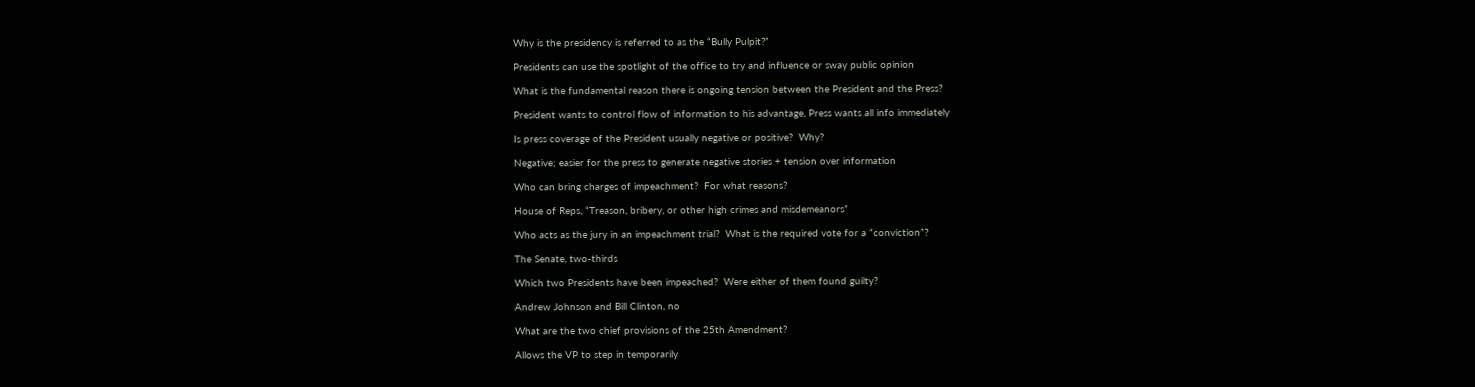Why is the presidency is referred to as the “Bully Pulpit?”

Presidents can use the spotlight of the office to try and influence or sway public opinion

What is the fundamental reason there is ongoing tension between the President and the Press?

President wants to control flow of information to his advantage, Press wants all info immediately

Is press coverage of the President usually negative or positive?  Why?

Negative; easier for the press to generate negative stories + tension over information

Who can bring charges of impeachment?  For what reasons?

House of Reps, “Treason, bribery, or other high crimes and misdemeanors”

Who acts as the jury in an impeachment trial?  What is the required vote for a “conviction”?

The Senate, two-thirds

Which two Presidents have been impeached?  Were either of them found guilty?

Andrew Johnson and Bill Clinton, no

What are the two chief provisions of the 25th Amendment?

Allows the VP to step in temporarily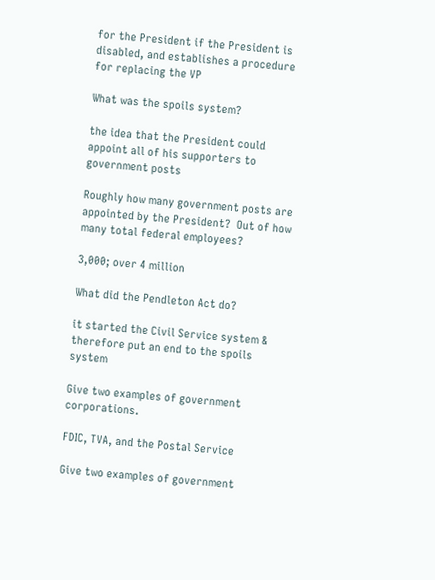for the President if the President is disabled, and establishes a procedure for replacing the VP

What was the spoils system?

the idea that the President could appoint all of his supporters to government posts

Roughly how many government posts are appointed by the President?  Out of how many total federal employees?

3,000; over 4 million

What did the Pendleton Act do?

it started the Civil Service system & therefore put an end to the spoils system

Give two examples of government corporations.

FDIC, TVA, and the Postal Service

Give two examples of government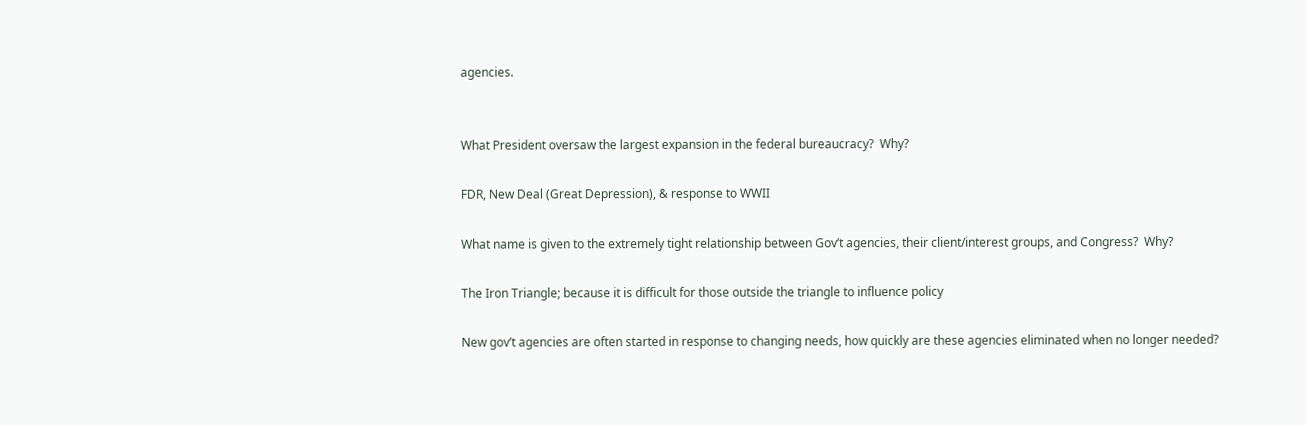agencies.


What President oversaw the largest expansion in the federal bureaucracy?  Why?

FDR, New Deal (Great Depression), & response to WWII

What name is given to the extremely tight relationship between Gov’t agencies, their client/interest groups, and Congress?  Why?

The Iron Triangle; because it is difficult for those outside the triangle to influence policy

New gov’t agencies are often started in response to changing needs, how quickly are these agencies eliminated when no longer needed?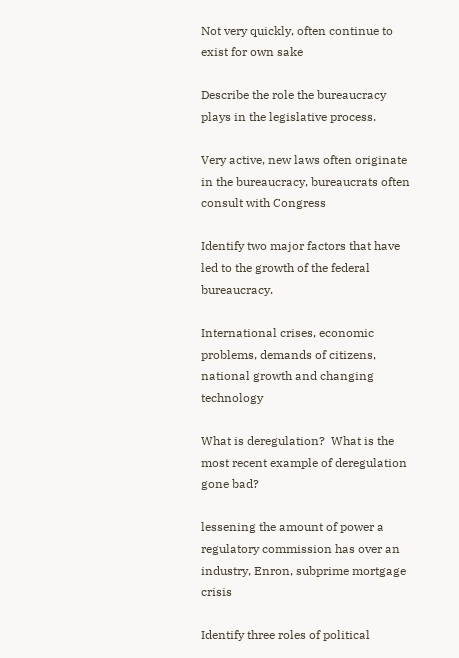Not very quickly, often continue to exist for own sake

Describe the role the bureaucracy plays in the legislative process.

Very active, new laws often originate in the bureaucracy, bureaucrats often consult with Congress

Identify two major factors that have led to the growth of the federal bureaucracy.

International crises, economic problems, demands of citizens, national growth and changing technology

What is deregulation?  What is the most recent example of deregulation gone bad?

lessening the amount of power a regulatory commission has over an industry, Enron, subprime mortgage crisis

Identify three roles of political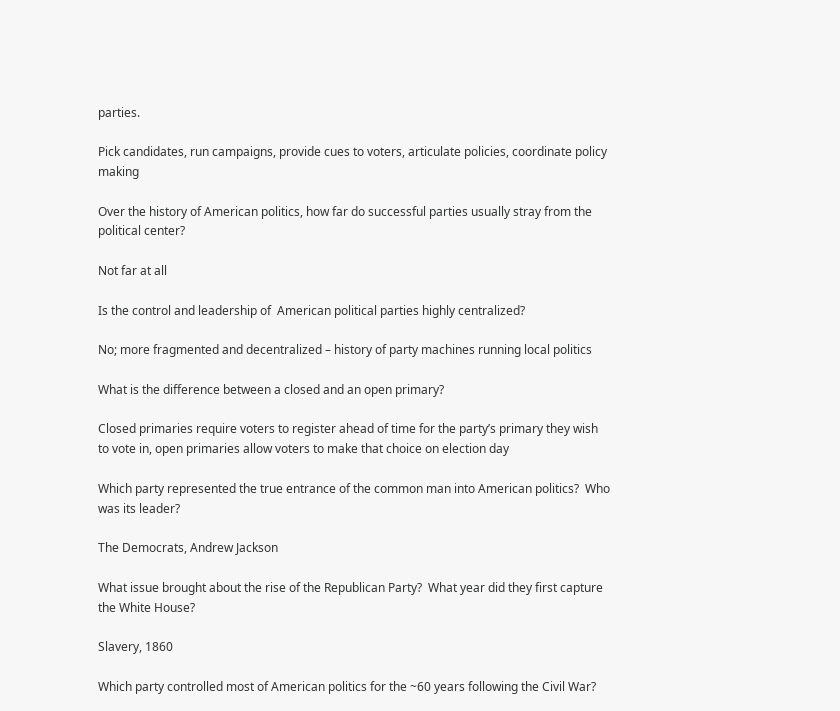parties.

Pick candidates, run campaigns, provide cues to voters, articulate policies, coordinate policy making

Over the history of American politics, how far do successful parties usually stray from the political center?

Not far at all

Is the control and leadership of  American political parties highly centralized?

No; more fragmented and decentralized – history of party machines running local politics

What is the difference between a closed and an open primary?

Closed primaries require voters to register ahead of time for the party’s primary they wish to vote in, open primaries allow voters to make that choice on election day

Which party represented the true entrance of the common man into American politics?  Who was its leader?

The Democrats, Andrew Jackson

What issue brought about the rise of the Republican Party?  What year did they first capture the White House?

Slavery, 1860

Which party controlled most of American politics for the ~60 years following the Civil War?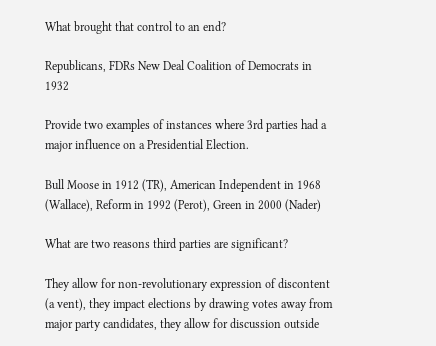What brought that control to an end?

Republicans, FDRs New Deal Coalition of Democrats in 1932

Provide two examples of instances where 3rd parties had a major influence on a Presidential Election.

Bull Moose in 1912 (TR), American Independent in 1968 (Wallace), Reform in 1992 (Perot), Green in 2000 (Nader)

What are two reasons third parties are significant?

They allow for non-revolutionary expression of discontent (a vent), they impact elections by drawing votes away from major party candidates, they allow for discussion outside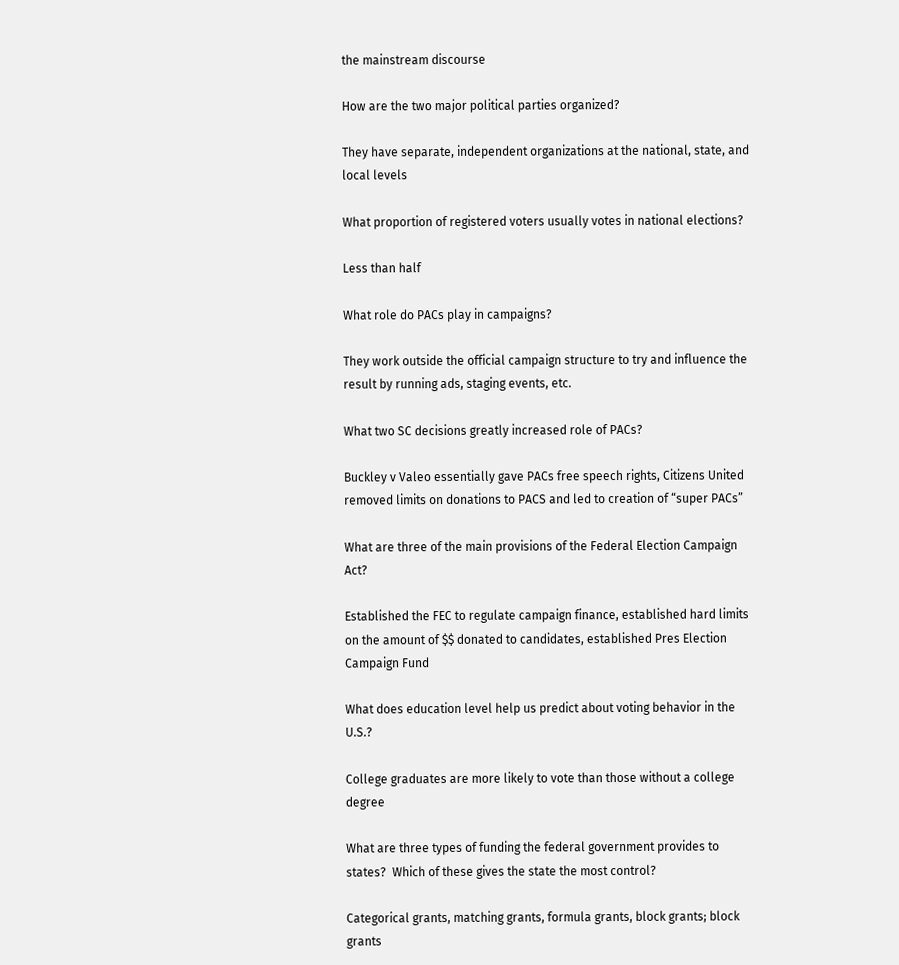the mainstream discourse

How are the two major political parties organized?

They have separate, independent organizations at the national, state, and local levels

What proportion of registered voters usually votes in national elections?

Less than half

What role do PACs play in campaigns?

They work outside the official campaign structure to try and influence the result by running ads, staging events, etc.

What two SC decisions greatly increased role of PACs?

Buckley v Valeo essentially gave PACs free speech rights, Citizens United removed limits on donations to PACS and led to creation of “super PACs”

What are three of the main provisions of the Federal Election Campaign Act?

Established the FEC to regulate campaign finance, established hard limits on the amount of $$ donated to candidates, established Pres Election Campaign Fund

What does education level help us predict about voting behavior in the U.S.?

College graduates are more likely to vote than those without a college degree

What are three types of funding the federal government provides to states?  Which of these gives the state the most control?

Categorical grants, matching grants, formula grants, block grants; block grants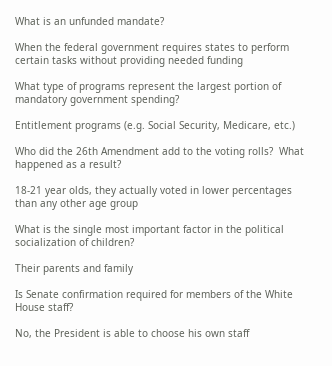What is an unfunded mandate?

When the federal government requires states to perform certain tasks without providing needed funding

What type of programs represent the largest portion of mandatory government spending?

Entitlement programs (e.g. Social Security, Medicare, etc.)

Who did the 26th Amendment add to the voting rolls?  What happened as a result?

18-21 year olds, they actually voted in lower percentages than any other age group

What is the single most important factor in the political socialization of children?

Their parents and family

Is Senate confirmation required for members of the White House staff?

No, the President is able to choose his own staff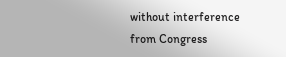without interference from Congress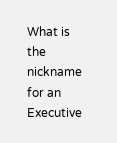What is the nickname for an Executive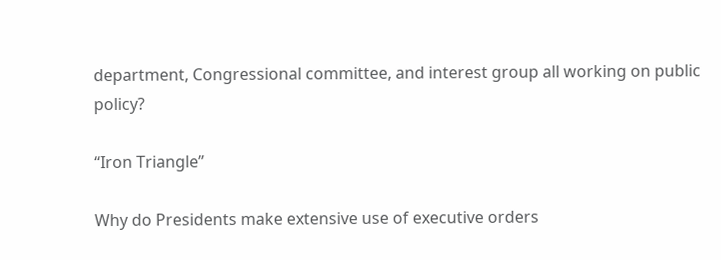department, Congressional committee, and interest group all working on public policy?

“Iron Triangle”

Why do Presidents make extensive use of executive orders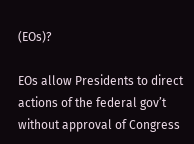(EOs)?

EOs allow Presidents to direct actions of the federal gov’t without approval of Congress